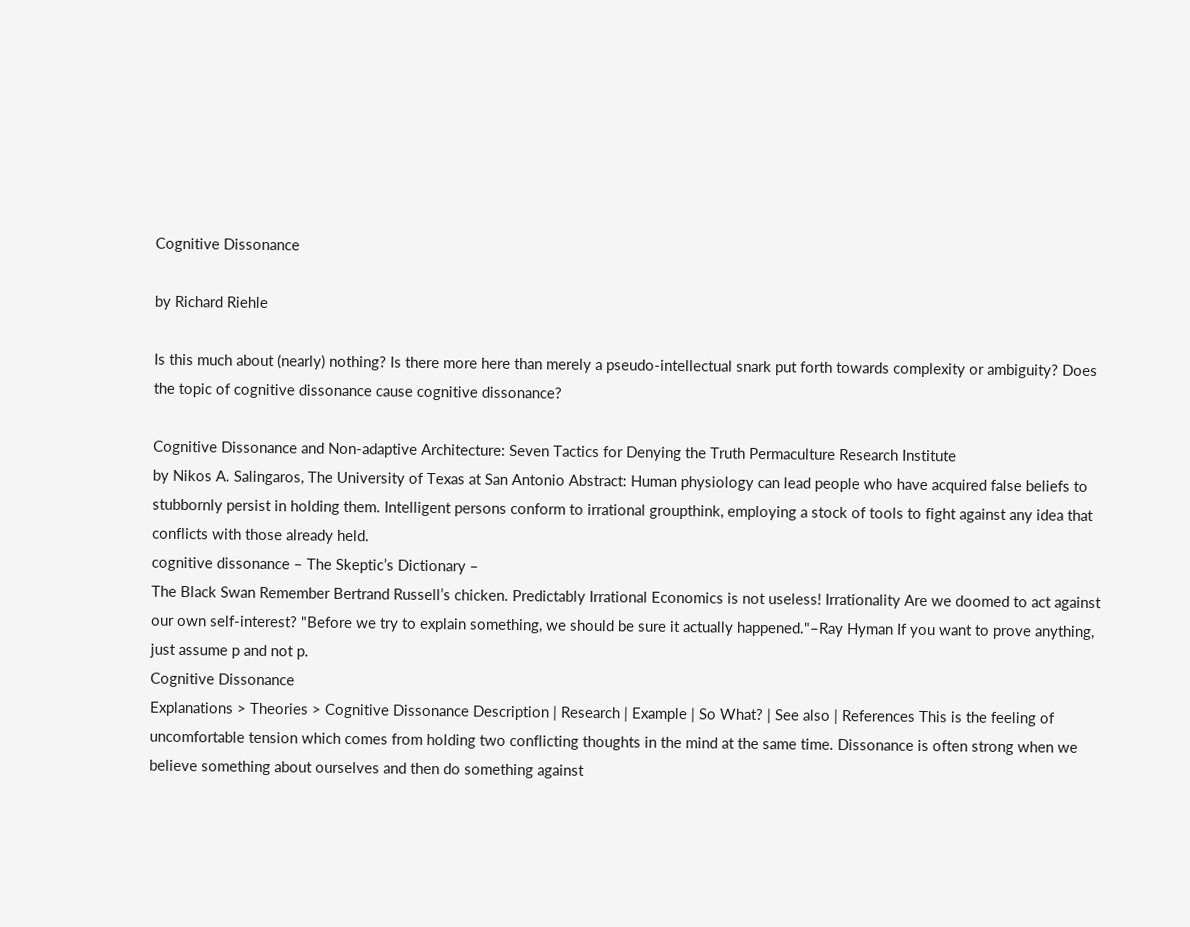Cognitive Dissonance

by Richard Riehle

Is this much about (nearly) nothing? Is there more here than merely a pseudo-intellectual snark put forth towards complexity or ambiguity? Does the topic of cognitive dissonance cause cognitive dissonance?

Cognitive Dissonance and Non-adaptive Architecture: Seven Tactics for Denying the Truth Permaculture Research Institute
by Nikos A. Salingaros, The University of Texas at San Antonio Abstract: Human physiology can lead people who have acquired false beliefs to stubbornly persist in holding them. Intelligent persons conform to irrational groupthink, employing a stock of tools to fight against any idea that conflicts with those already held.
cognitive dissonance – The Skeptic’s Dictionary –
The Black Swan Remember Bertrand Russell’s chicken. Predictably Irrational Economics is not useless! Irrationality Are we doomed to act against our own self-interest? "Before we try to explain something, we should be sure it actually happened."–Ray Hyman If you want to prove anything, just assume p and not p.
Cognitive Dissonance
Explanations > Theories > Cognitive Dissonance Description | Research | Example | So What? | See also | References This is the feeling of uncomfortable tension which comes from holding two conflicting thoughts in the mind at the same time. Dissonance is often strong when we believe something about ourselves and then do something against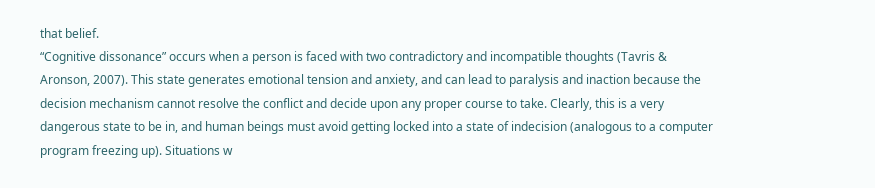that belief.
“Cognitive dissonance” occurs when a person is faced with two contradictory and incompatible thoughts (Tavris & Aronson, 2007). This state generates emotional tension and anxiety, and can lead to paralysis and inaction because the decision mechanism cannot resolve the conflict and decide upon any proper course to take. Clearly, this is a very dangerous state to be in, and human beings must avoid getting locked into a state of indecision (analogous to a computer program freezing up). Situations w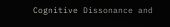Cognitive Dissonance and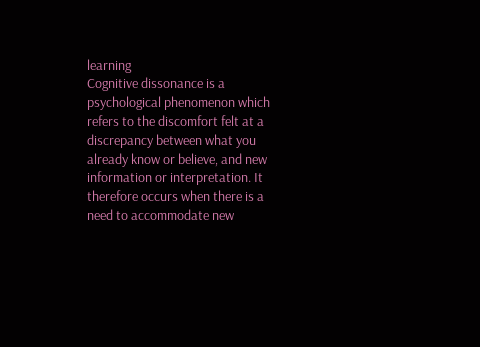learning
Cognitive dissonance is a psychological phenomenon which refers to the discomfort felt at a discrepancy between what you already know or believe, and new information or interpretation. It therefore occurs when there is a need to accommodate new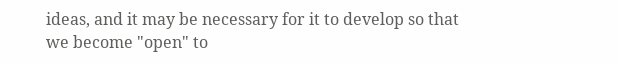ideas, and it may be necessary for it to develop so that we become "open" to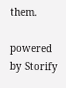them.

powered by Storify